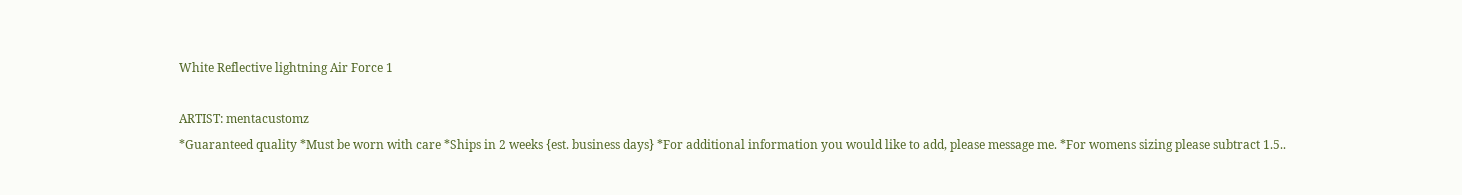White Reflective lightning Air Force 1

ARTIST: mentacustomz
*Guaranteed quality *Must be worn with care *Ships in 2 weeks {est. business days} *For additional information you would like to add, please message me. *For womens sizing please subtract 1.5..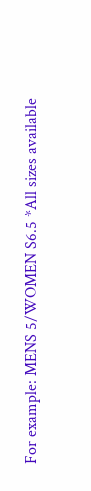For example: MENS 5/WOMEN S6.5 *All sizes available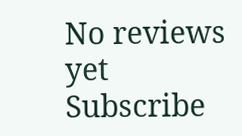No reviews yet
Subscribe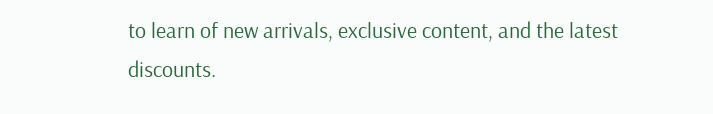to learn of new arrivals, exclusive content, and the latest discounts.